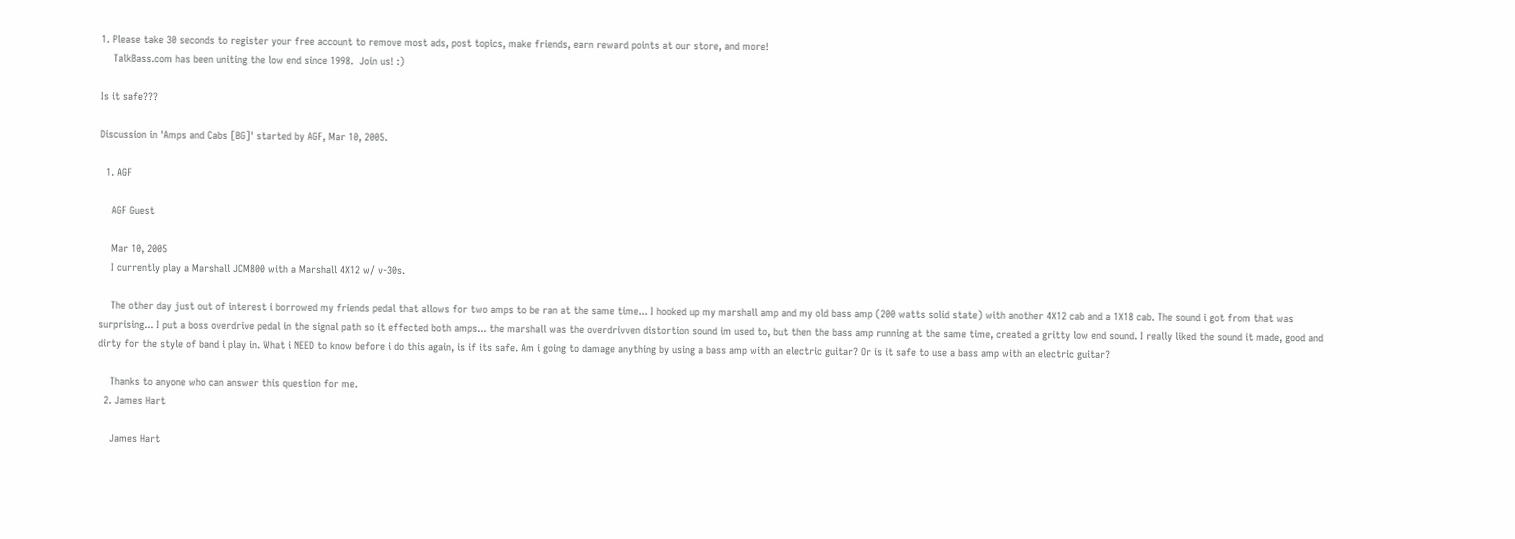1. Please take 30 seconds to register your free account to remove most ads, post topics, make friends, earn reward points at our store, and more!
    TalkBass.com has been uniting the low end since 1998.  Join us! :)

Is it safe???

Discussion in 'Amps and Cabs [BG]' started by AGF, Mar 10, 2005.

  1. AGF

    AGF Guest

    Mar 10, 2005
    I currently play a Marshall JCM800 with a Marshall 4X12 w/ v-30s.

    The other day just out of interest i borrowed my friends pedal that allows for two amps to be ran at the same time... I hooked up my marshall amp and my old bass amp (200 watts solid state) with another 4X12 cab and a 1X18 cab. The sound i got from that was surprising... I put a boss overdrive pedal in the signal path so it effected both amps... the marshall was the overdrivven distortion sound im used to, but then the bass amp running at the same time, created a gritty low end sound. I really liked the sound it made, good and dirty for the style of band i play in. What i NEED to know before i do this again, is if its safe. Am i going to damage anything by using a bass amp with an electric guitar? Or is it safe to use a bass amp with an electric guitar?

    Thanks to anyone who can answer this question for me.
  2. James Hart

    James Hart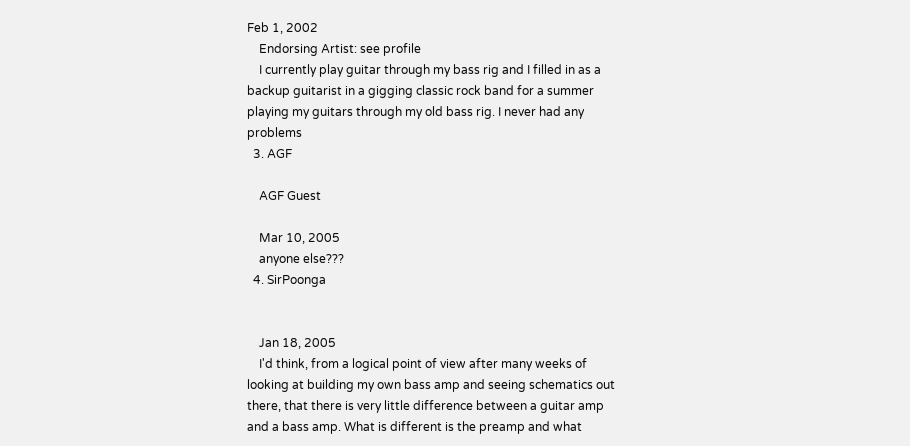Feb 1, 2002
    Endorsing Artist: see profile
    I currently play guitar through my bass rig and I filled in as a backup guitarist in a gigging classic rock band for a summer playing my guitars through my old bass rig. I never had any problems
  3. AGF

    AGF Guest

    Mar 10, 2005
    anyone else???
  4. SirPoonga


    Jan 18, 2005
    I'd think, from a logical point of view after many weeks of looking at building my own bass amp and seeing schematics out there, that there is very little difference between a guitar amp and a bass amp. What is different is the preamp and what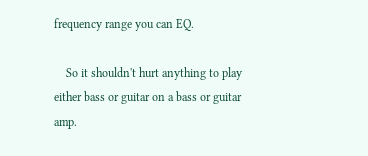frequency range you can EQ.

    So it shouldn't hurt anything to play either bass or guitar on a bass or guitar amp.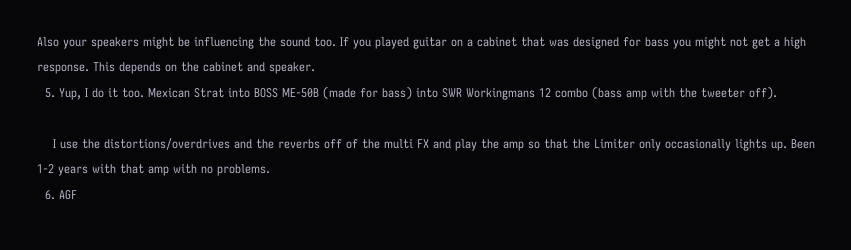Also your speakers might be influencing the sound too. If you played guitar on a cabinet that was designed for bass you might not get a high response. This depends on the cabinet and speaker.
  5. Yup, I do it too. Mexican Strat into BOSS ME-50B (made for bass) into SWR Workingmans 12 combo (bass amp with the tweeter off).

    I use the distortions/overdrives and the reverbs off of the multi FX and play the amp so that the Limiter only occasionally lights up. Been 1-2 years with that amp with no problems.
  6. AGF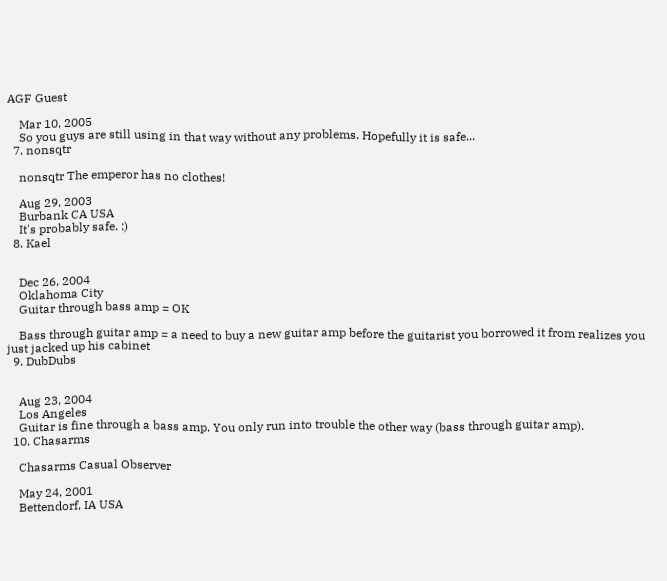AGF Guest

    Mar 10, 2005
    So you guys are still using in that way without any problems. Hopefully it is safe...
  7. nonsqtr

    nonsqtr The emperor has no clothes!

    Aug 29, 2003
    Burbank CA USA
    It's probably safe. :)
  8. Kael


    Dec 26, 2004
    Oklahoma City
    Guitar through bass amp = OK

    Bass through guitar amp = a need to buy a new guitar amp before the guitarist you borrowed it from realizes you just jacked up his cabinet
  9. DubDubs


    Aug 23, 2004
    Los Angeles
    Guitar is fine through a bass amp. You only run into trouble the other way (bass through guitar amp).
  10. Chasarms

    Chasarms Casual Observer

    May 24, 2001
    Bettendorf, IA USA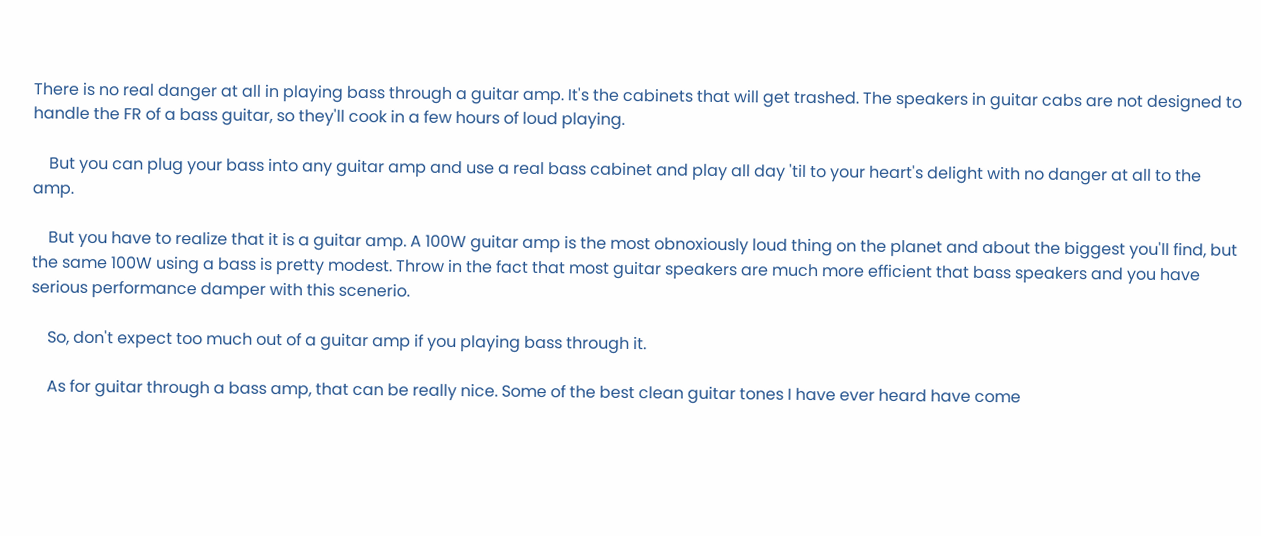There is no real danger at all in playing bass through a guitar amp. It's the cabinets that will get trashed. The speakers in guitar cabs are not designed to handle the FR of a bass guitar, so they'll cook in a few hours of loud playing.

    But you can plug your bass into any guitar amp and use a real bass cabinet and play all day 'til to your heart's delight with no danger at all to the amp.

    But you have to realize that it is a guitar amp. A 100W guitar amp is the most obnoxiously loud thing on the planet and about the biggest you'll find, but the same 100W using a bass is pretty modest. Throw in the fact that most guitar speakers are much more efficient that bass speakers and you have serious performance damper with this scenerio.

    So, don't expect too much out of a guitar amp if you playing bass through it.

    As for guitar through a bass amp, that can be really nice. Some of the best clean guitar tones I have ever heard have come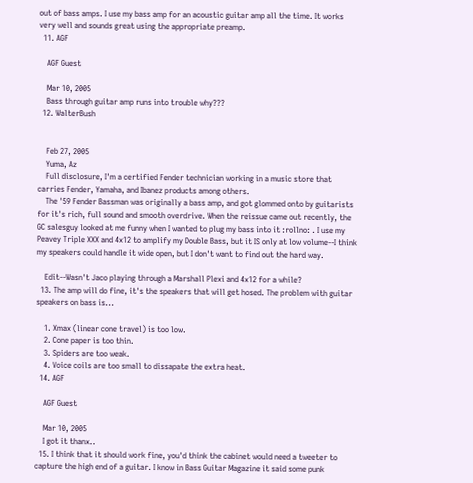out of bass amps. I use my bass amp for an acoustic guitar amp all the time. It works very well and sounds great using the appropriate preamp.
  11. AGF

    AGF Guest

    Mar 10, 2005
    Bass through guitar amp runs into trouble why???
  12. WalterBush


    Feb 27, 2005
    Yuma, Az
    Full disclosure, I'm a certified Fender technician working in a music store that carries Fender, Yamaha, and Ibanez products among others.
    The '59 Fender Bassman was originally a bass amp, and got glommed onto by guitarists for it's rich, full sound and smooth overdrive. When the reissue came out recently, the GC salesguy looked at me funny when I wanted to plug my bass into it :rollno: . I use my Peavey Triple XXX and 4x12 to amplify my Double Bass, but it IS only at low volume--I think my speakers could handle it wide open, but I don't want to find out the hard way.

    Edit--Wasn't Jaco playing through a Marshall Plexi and 4x12 for a while?
  13. The amp will do fine, it's the speakers that will get hosed. The problem with guitar speakers on bass is...

    1. Xmax (linear cone travel) is too low.
    2. Cone paper is too thin.
    3. Spiders are too weak.
    4. Voice coils are too small to dissapate the extra heat.
  14. AGF

    AGF Guest

    Mar 10, 2005
    I got it thanx..
  15. I think that it should work fine, you'd think the cabinet would need a tweeter to capture the high end of a guitar. I know in Bass Guitar Magazine it said some punk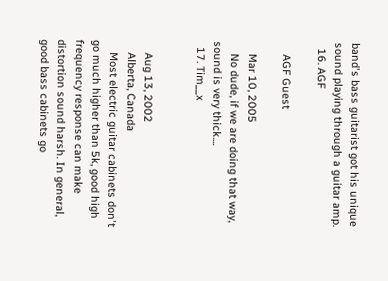band's bass guitarist got his unique sound playing through a guitar amp.
  16. AGF

    AGF Guest

    Mar 10, 2005
    No dude, if we are doing that way, sound is very thick....
  17. Tim__x


    Aug 13, 2002
    Alberta, Canada
    Most electric guitar cabinets don't go much higher than 5k, good high frequency response can make distortion sound harsh. In general, good bass cabinets go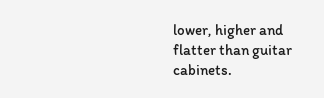lower, higher and flatter than guitar cabinets.